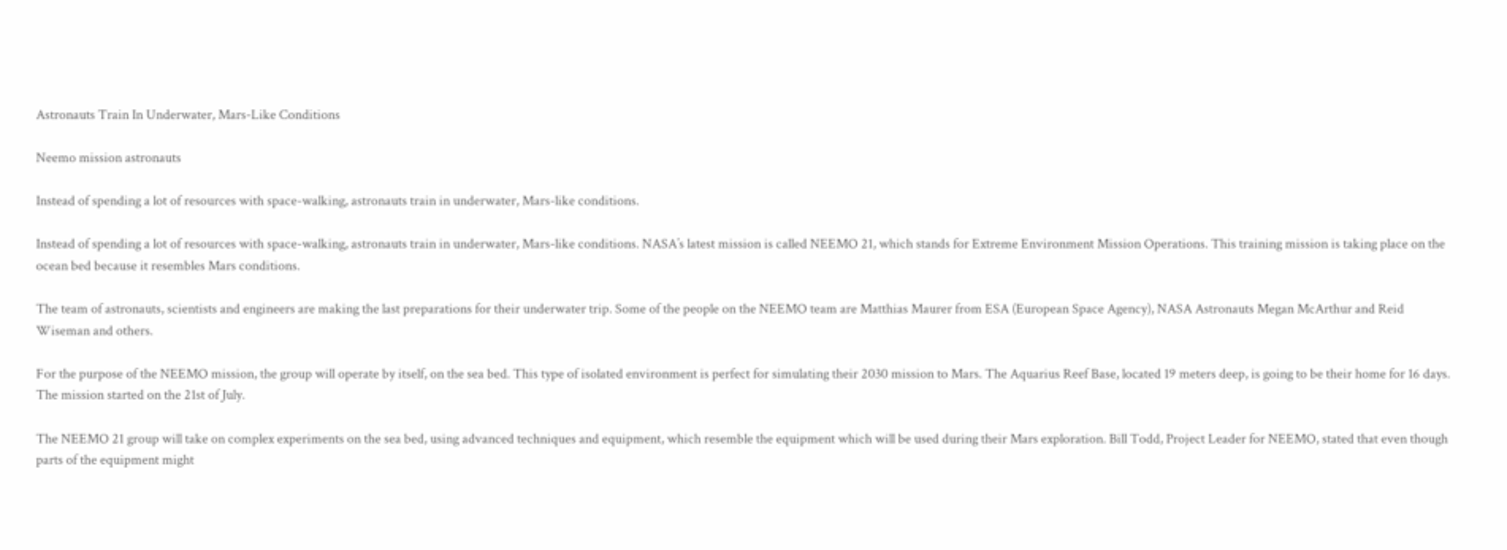Astronauts Train In Underwater, Mars-Like Conditions

Neemo mission astronauts

Instead of spending a lot of resources with space-walking, astronauts train in underwater, Mars-like conditions.

Instead of spending a lot of resources with space-walking, astronauts train in underwater, Mars-like conditions. NASA’s latest mission is called NEEMO 21, which stands for Extreme Environment Mission Operations. This training mission is taking place on the ocean bed because it resembles Mars conditions.

The team of astronauts, scientists and engineers are making the last preparations for their underwater trip. Some of the people on the NEEMO team are Matthias Maurer from ESA (European Space Agency), NASA Astronauts Megan McArthur and Reid Wiseman and others.

For the purpose of the NEEMO mission, the group will operate by itself, on the sea bed. This type of isolated environment is perfect for simulating their 2030 mission to Mars. The Aquarius Reef Base, located 19 meters deep, is going to be their home for 16 days. The mission started on the 21st of July.

The NEEMO 21 group will take on complex experiments on the sea bed, using advanced techniques and equipment, which resemble the equipment which will be used during their Mars exploration. Bill Todd, Project Leader for NEEMO, stated that even though parts of the equipment might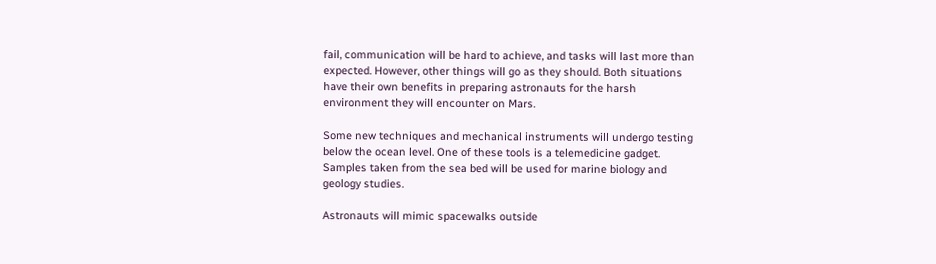fail, communication will be hard to achieve, and tasks will last more than expected. However, other things will go as they should. Both situations have their own benefits in preparing astronauts for the harsh environment they will encounter on Mars.

Some new techniques and mechanical instruments will undergo testing below the ocean level. One of these tools is a telemedicine gadget. Samples taken from the sea bed will be used for marine biology and geology studies.

Astronauts will mimic spacewalks outside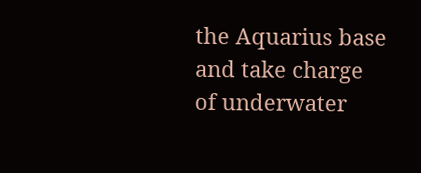the Aquarius base and take charge of underwater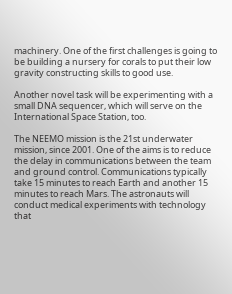machinery. One of the first challenges is going to be building a nursery for corals to put their low gravity constructing skills to good use.

Another novel task will be experimenting with a small DNA sequencer, which will serve on the International Space Station, too.

The NEEMO mission is the 21st underwater mission, since 2001. One of the aims is to reduce the delay in communications between the team and ground control. Communications typically take 15 minutes to reach Earth and another 15 minutes to reach Mars. The astronauts will conduct medical experiments with technology that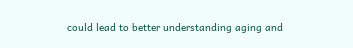could lead to better understanding aging and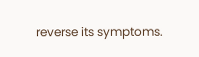reverse its symptoms.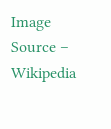Image Source – Wikipedia